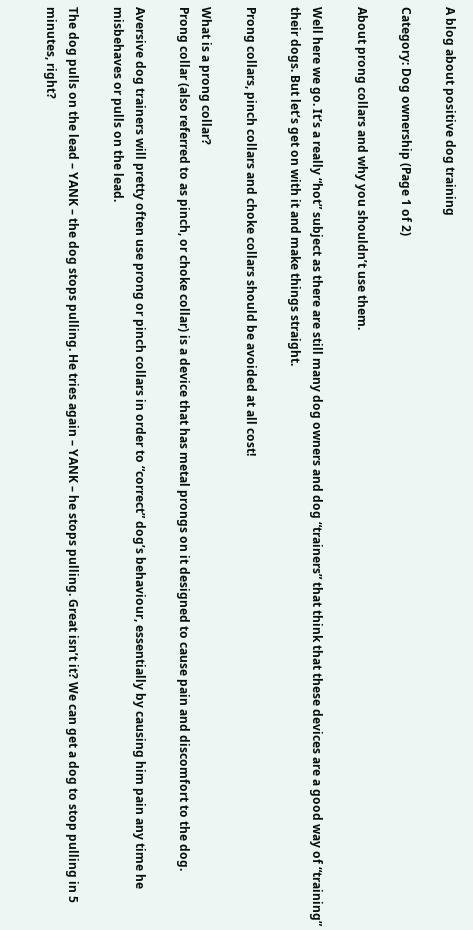A blog about positive dog training

Category: Dog ownership (Page 1 of 2)

About prong collars and why you shouldn’t use them.

Well here we go. It’s a really “hot” subject as there are still many dog owners and dog “trainers” that think that these devices are a good way of “training” their dogs. But let’s get on with it and make things straight.

Prong collars, pinch collars and choke collars should be avoided at all cost!

What is a prong collar?
Prong collar (also referred to as pinch, or choke collar) is a device that has metal prongs on it designed to cause pain and discomfort to the dog.

Aversive dog trainers will pretty often use prong or pinch collars in order to “correct” dog’s behaviour, essentially by causing him pain any time he misbehaves or pulls on the lead.

The dog pulls on the lead – YANK – the dog stops pulling. He tries again – YANK – he stops pulling. Great isn’t it? We can get a dog to stop pulling in 5 minutes, right?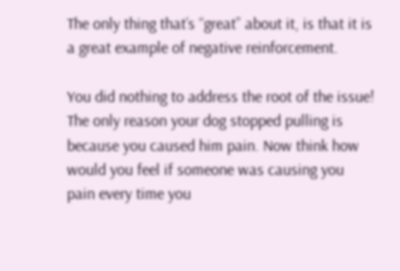The only thing that’s “great” about it, is that it is a great example of negative reinforcement.

You did nothing to address the root of the issue! The only reason your dog stopped pulling is because you caused him pain. Now think how would you feel if someone was causing you pain every time you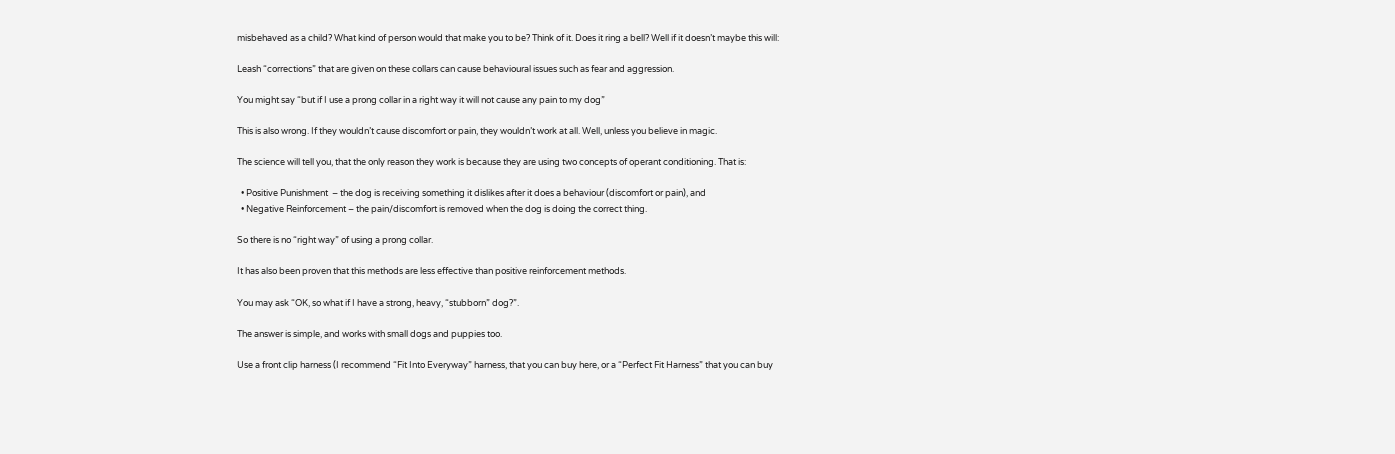misbehaved as a child? What kind of person would that make you to be? Think of it. Does it ring a bell? Well if it doesn’t maybe this will:

Leash “corrections” that are given on these collars can cause behavioural issues such as fear and aggression.

You might say “but if I use a prong collar in a right way it will not cause any pain to my dog”

This is also wrong. If they wouldn’t cause discomfort or pain, they wouldn’t work at all. Well, unless you believe in magic.

The science will tell you, that the only reason they work is because they are using two concepts of operant conditioning. That is:

  • Positive Punishment  – the dog is receiving something it dislikes after it does a behaviour (discomfort or pain), and
  • Negative Reinforcement – the pain/discomfort is removed when the dog is doing the correct thing.

So there is no “right way” of using a prong collar.

It has also been proven that this methods are less effective than positive reinforcement methods.

You may ask “OK, so what if I have a strong, heavy, “stubborn” dog?”.

The answer is simple, and works with small dogs and puppies too.

Use a front clip harness (I recommend “Fit Into Everyway” harness, that you can buy here, or a “Perfect Fit Harness” that you can buy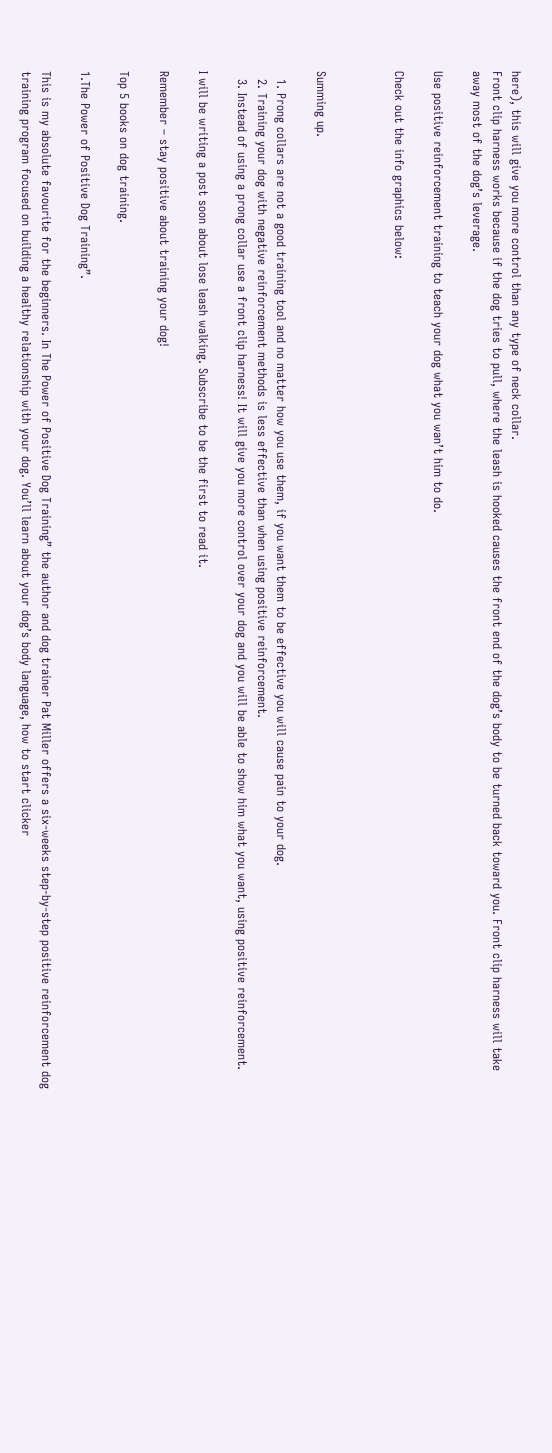here), this will give you more control than any type of neck collar.
Front clip harness works because if the dog tries to pull, where the leash is hooked causes the front end of the dog’s body to be turned back toward you. Front clip harness will take away most of the dog’s leverage.

Use positive reinforcement training to teach your dog what you wan’t him to do.

Check out the info graphics below:



Summing up.

  1. Prong collars are not a good training tool and no matter how you use them, if you want them to be effective you will cause pain to your dog.
  2. Training your dog with negative reinforcement methods is less effective than when using positive reinforcement.
  3. Instead of using a prong collar use a front clip harness! It will give you more control over your dog and you will be able to show him what you want, using positive reinforcement.

I will be writing a post soon about lose leash walking. Subscribe to be the first to read it.

Remember – stay positive about training your dog!

Top 5 books on dog training.

1.The Power of Positive Dog Training”.

This is my absolute favourite for the beginners. In The Power of Positive Dog Training” the author and dog trainer Pat Miller offers a six-weeks step-by-step positive reinforcement dog training program focused on building a healthy relationship with your dog. You’ll learn about your dog’s body language, how to start clicker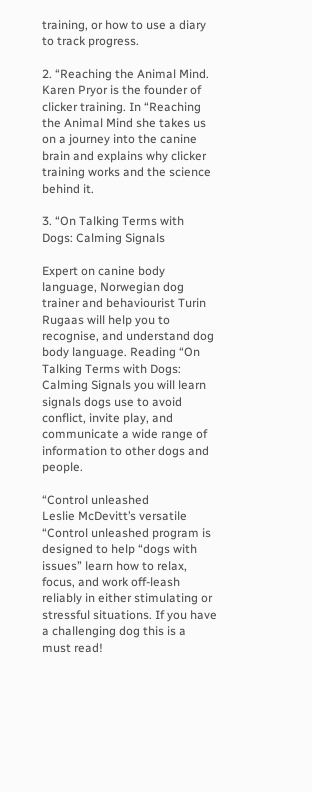training, or how to use a diary to track progress.

2. “Reaching the Animal Mind.
Karen Pryor is the founder of clicker training. In “Reaching the Animal Mind she takes us on a journey into the canine brain and explains why clicker training works and the science behind it.

3. “On Talking Terms with Dogs: Calming Signals

Expert on canine body language, Norwegian dog trainer and behaviourist Turin Rugaas will help you to recognise, and understand dog body language. Reading “On Talking Terms with Dogs: Calming Signals you will learn signals dogs use to avoid conflict, invite play, and communicate a wide range of information to other dogs and people.

“Control unleashed
Leslie McDevitt’s versatile “Control unleashed program is designed to help “dogs with issues” learn how to relax, focus, and work off-leash reliably in either stimulating or stressful situations. If you have a challenging dog this is a must read!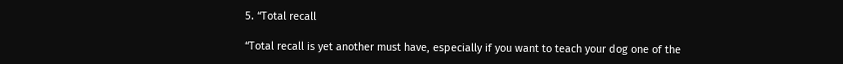5. “Total recall

“Total recall is yet another must have, especially if you want to teach your dog one of the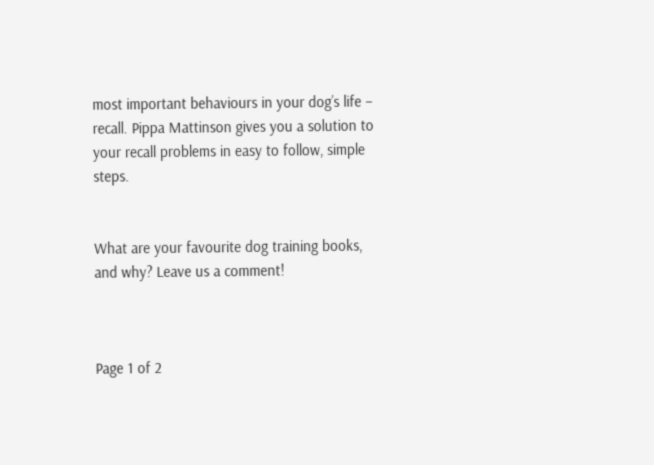most important behaviours in your dog’s life – recall. Pippa Mattinson gives you a solution to your recall problems in easy to follow, simple steps.


What are your favourite dog training books, and why? Leave us a comment!



Page 1 of 2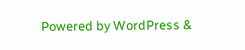Powered by WordPress &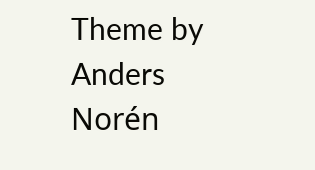Theme by Anders Norén